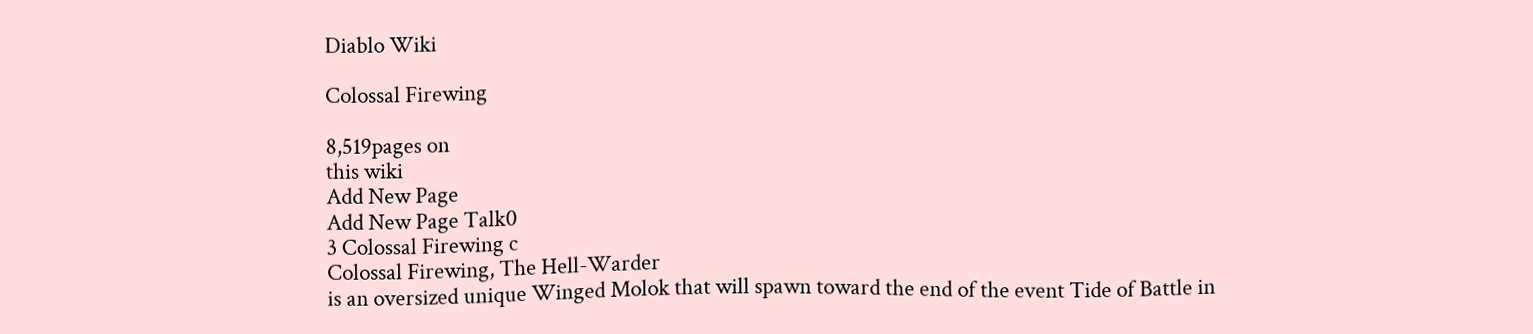Diablo Wiki

Colossal Firewing

8,519pages on
this wiki
Add New Page
Add New Page Talk0
3 Colossal Firewing c
Colossal Firewing, The Hell-Warder
is an oversized unique Winged Molok that will spawn toward the end of the event Tide of Battle in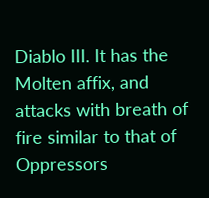Diablo III. It has the Molten affix, and attacks with breath of fire similar to that of Oppressors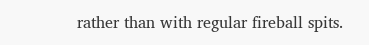rather than with regular fireball spits.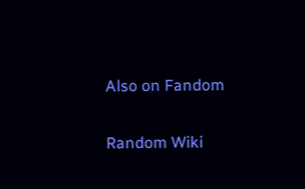Also on Fandom

Random Wiki